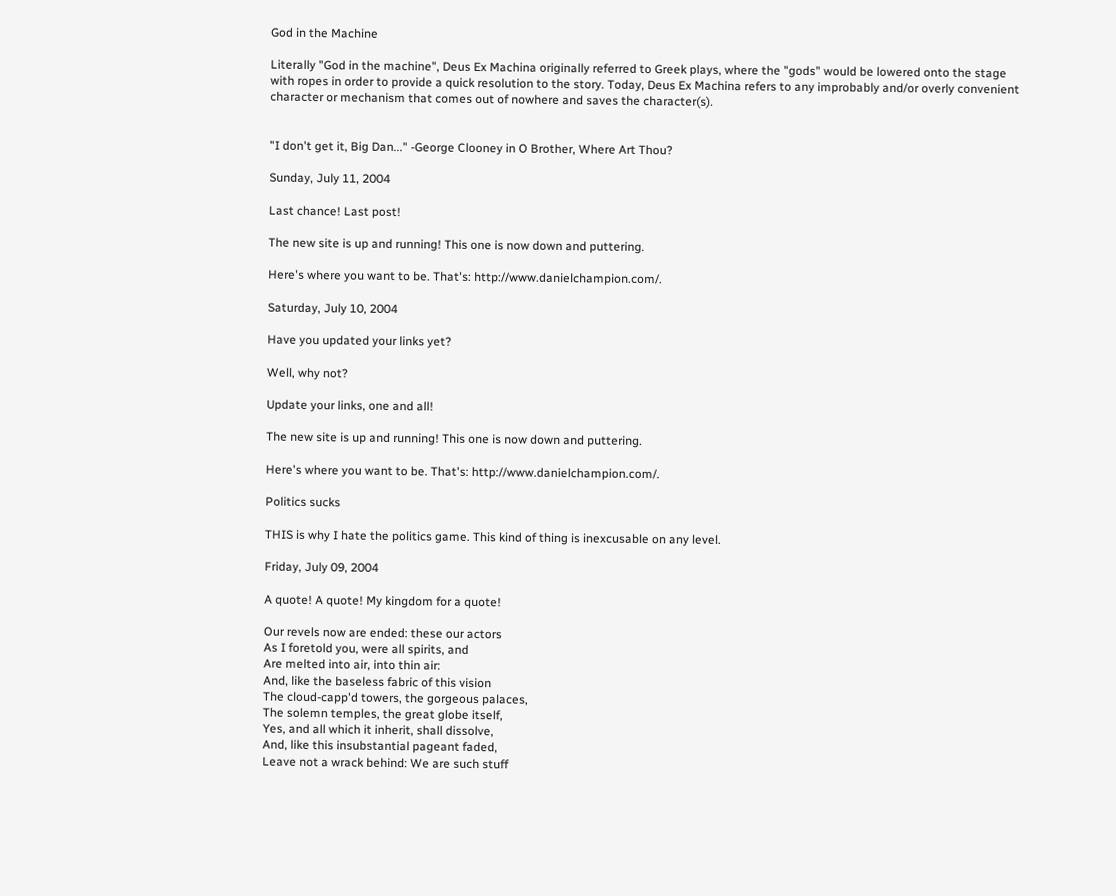God in the Machine

Literally "God in the machine", Deus Ex Machina originally referred to Greek plays, where the "gods" would be lowered onto the stage with ropes in order to provide a quick resolution to the story. Today, Deus Ex Machina refers to any improbably and/or overly convenient character or mechanism that comes out of nowhere and saves the character(s).


"I don't get it, Big Dan..." -George Clooney in O Brother, Where Art Thou?

Sunday, July 11, 2004

Last chance! Last post!

The new site is up and running! This one is now down and puttering.

Here's where you want to be. That's: http://www.danielchampion.com/.

Saturday, July 10, 2004

Have you updated your links yet?

Well, why not?

Update your links, one and all!

The new site is up and running! This one is now down and puttering.

Here's where you want to be. That's: http://www.danielchampion.com/.

Politics sucks

THIS is why I hate the politics game. This kind of thing is inexcusable on any level.

Friday, July 09, 2004

A quote! A quote! My kingdom for a quote!

Our revels now are ended: these our actors
As I foretold you, were all spirits, and
Are melted into air, into thin air:
And, like the baseless fabric of this vision
The cloud-capp'd towers, the gorgeous palaces,
The solemn temples, the great globe itself,
Yes, and all which it inherit, shall dissolve,
And, like this insubstantial pageant faded,
Leave not a wrack behind: We are such stuff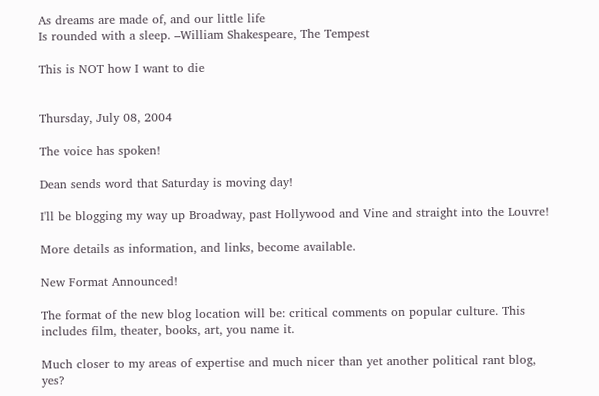As dreams are made of, and our little life
Is rounded with a sleep. –William Shakespeare, The Tempest

This is NOT how I want to die


Thursday, July 08, 2004

The voice has spoken!

Dean sends word that Saturday is moving day!

I'll be blogging my way up Broadway, past Hollywood and Vine and straight into the Louvre!

More details as information, and links, become available.

New Format Announced!

The format of the new blog location will be: critical comments on popular culture. This includes film, theater, books, art, you name it.

Much closer to my areas of expertise and much nicer than yet another political rant blog, yes?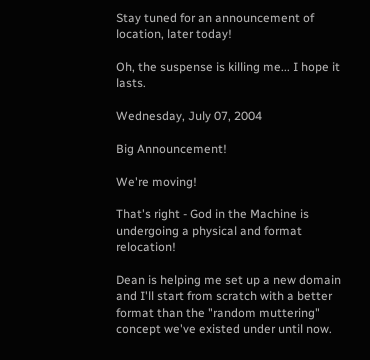Stay tuned for an announcement of location, later today!

Oh, the suspense is killing me... I hope it lasts.

Wednesday, July 07, 2004

Big Announcement!

We're moving!

That's right - God in the Machine is undergoing a physical and format relocation!

Dean is helping me set up a new domain and I'll start from scratch with a better format than the "random muttering" concept we've existed under until now.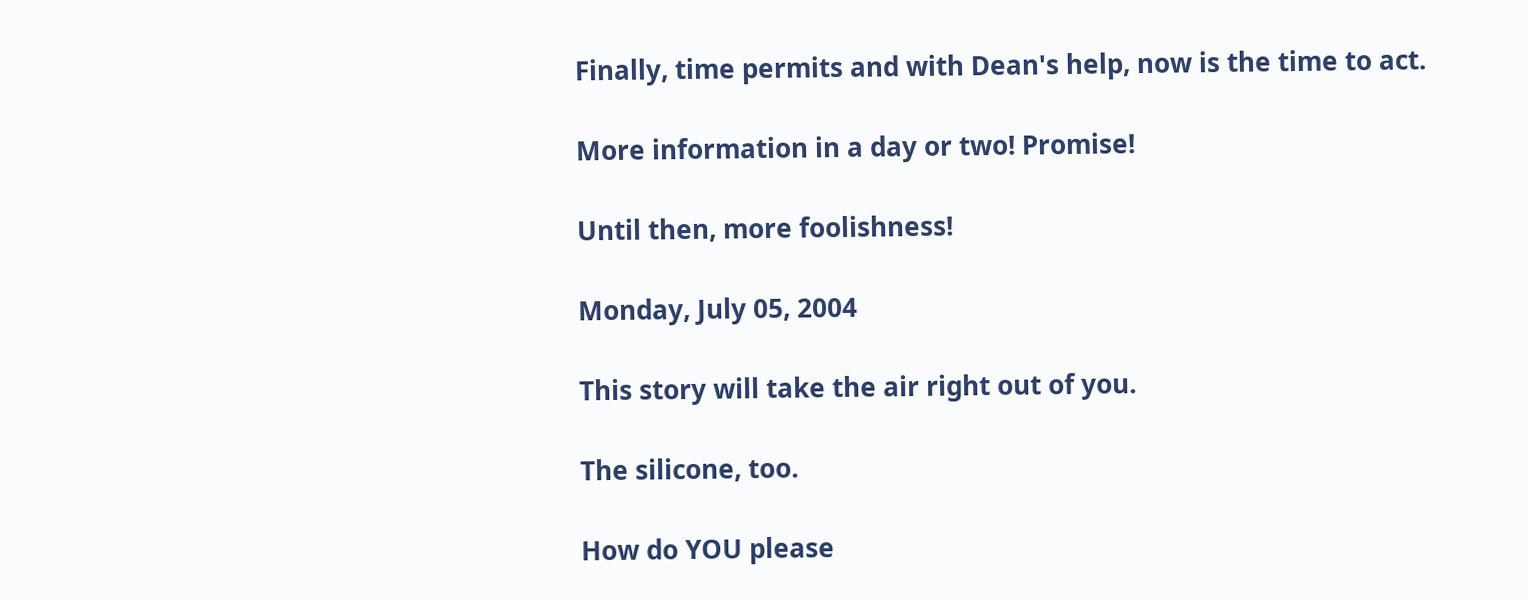Finally, time permits and with Dean's help, now is the time to act.

More information in a day or two! Promise!

Until then, more foolishness!

Monday, July 05, 2004

This story will take the air right out of you.

The silicone, too.

How do YOU please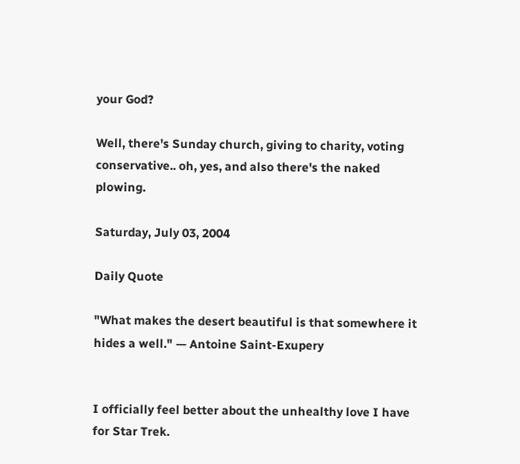your God?

Well, there's Sunday church, giving to charity, voting conservative.. oh, yes, and also there's the naked plowing.

Saturday, July 03, 2004

Daily Quote

"What makes the desert beautiful is that somewhere it hides a well." — Antoine Saint-Exupery


I officially feel better about the unhealthy love I have for Star Trek.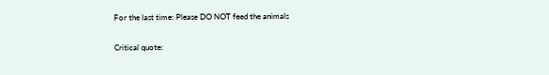For the last time: Please DO NOT feed the animals

Critical quote: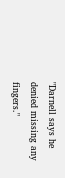"Darnell says he denied missing any fingers."